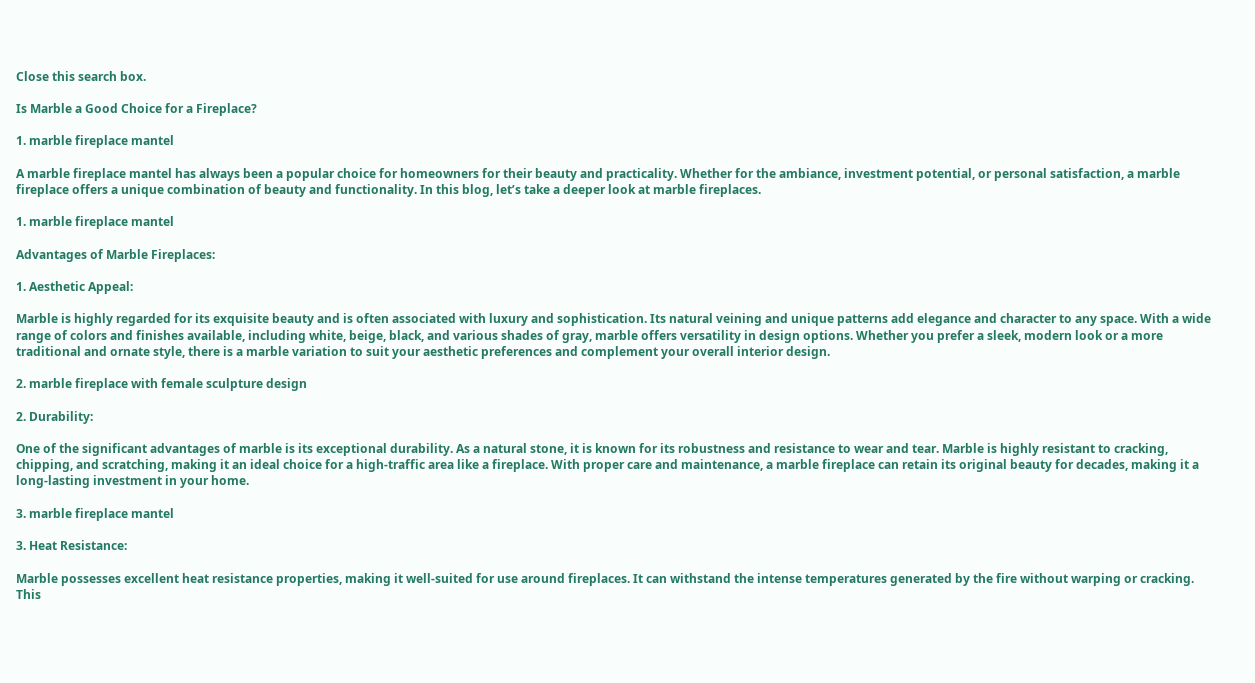Close this search box.

Is Marble a Good Choice for a Fireplace?

1. marble fireplace mantel

A marble fireplace mantel has always been a popular choice for homeowners for their beauty and practicality. Whether for the ambiance, investment potential, or personal satisfaction, a marble fireplace offers a unique combination of beauty and functionality. In this blog, let’s take a deeper look at marble fireplaces.

1. marble fireplace mantel

Advantages of Marble Fireplaces:

1. Aesthetic Appeal:

Marble is highly regarded for its exquisite beauty and is often associated with luxury and sophistication. Its natural veining and unique patterns add elegance and character to any space. With a wide range of colors and finishes available, including white, beige, black, and various shades of gray, marble offers versatility in design options. Whether you prefer a sleek, modern look or a more traditional and ornate style, there is a marble variation to suit your aesthetic preferences and complement your overall interior design.

2. marble fireplace with female sculpture design

2. Durability:

One of the significant advantages of marble is its exceptional durability. As a natural stone, it is known for its robustness and resistance to wear and tear. Marble is highly resistant to cracking, chipping, and scratching, making it an ideal choice for a high-traffic area like a fireplace. With proper care and maintenance, a marble fireplace can retain its original beauty for decades, making it a long-lasting investment in your home.

3. marble fireplace mantel

3. Heat Resistance:

Marble possesses excellent heat resistance properties, making it well-suited for use around fireplaces. It can withstand the intense temperatures generated by the fire without warping or cracking. This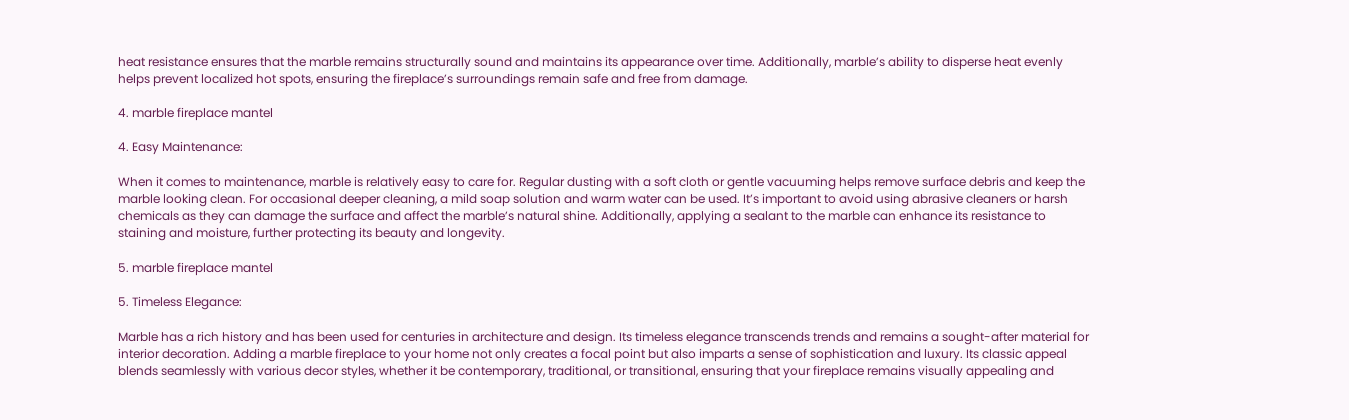heat resistance ensures that the marble remains structurally sound and maintains its appearance over time. Additionally, marble’s ability to disperse heat evenly helps prevent localized hot spots, ensuring the fireplace’s surroundings remain safe and free from damage.

4. marble fireplace mantel

4. Easy Maintenance:

When it comes to maintenance, marble is relatively easy to care for. Regular dusting with a soft cloth or gentle vacuuming helps remove surface debris and keep the marble looking clean. For occasional deeper cleaning, a mild soap solution and warm water can be used. It’s important to avoid using abrasive cleaners or harsh chemicals as they can damage the surface and affect the marble’s natural shine. Additionally, applying a sealant to the marble can enhance its resistance to staining and moisture, further protecting its beauty and longevity.

5. marble fireplace mantel

5. Timeless Elegance:

Marble has a rich history and has been used for centuries in architecture and design. Its timeless elegance transcends trends and remains a sought-after material for interior decoration. Adding a marble fireplace to your home not only creates a focal point but also imparts a sense of sophistication and luxury. Its classic appeal blends seamlessly with various decor styles, whether it be contemporary, traditional, or transitional, ensuring that your fireplace remains visually appealing and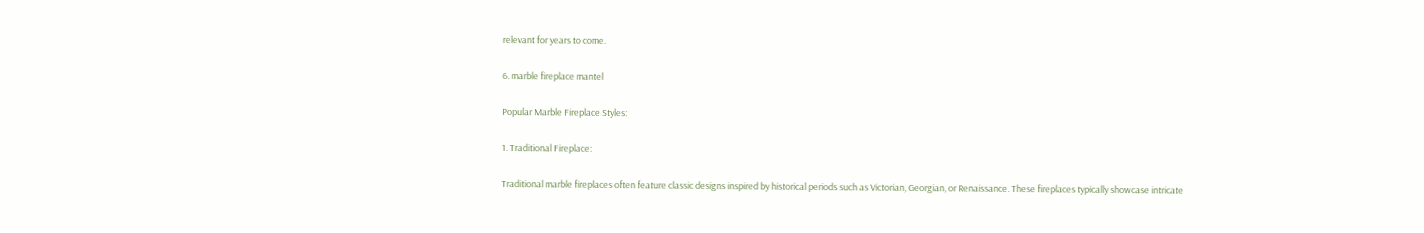relevant for years to come.

6. marble fireplace mantel

Popular Marble Fireplace Styles:

1. Traditional Fireplace:

Traditional marble fireplaces often feature classic designs inspired by historical periods such as Victorian, Georgian, or Renaissance. These fireplaces typically showcase intricate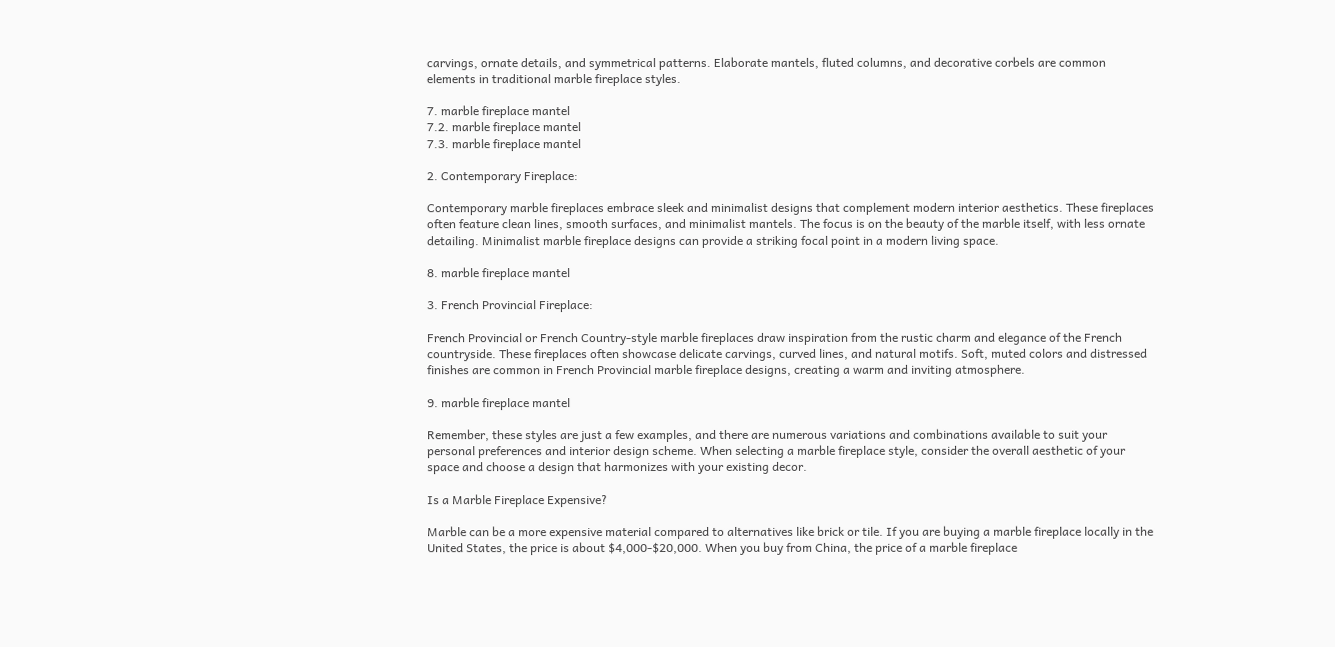carvings, ornate details, and symmetrical patterns. Elaborate mantels, fluted columns, and decorative corbels are common elements in traditional marble fireplace styles.

7. marble fireplace mantel
7.2. marble fireplace mantel
7.3. marble fireplace mantel

2. Contemporary Fireplace:

Contemporary marble fireplaces embrace sleek and minimalist designs that complement modern interior aesthetics. These fireplaces often feature clean lines, smooth surfaces, and minimalist mantels. The focus is on the beauty of the marble itself, with less ornate detailing. Minimalist marble fireplace designs can provide a striking focal point in a modern living space.

8. marble fireplace mantel

3. French Provincial Fireplace:

French Provincial or French Country-style marble fireplaces draw inspiration from the rustic charm and elegance of the French countryside. These fireplaces often showcase delicate carvings, curved lines, and natural motifs. Soft, muted colors and distressed finishes are common in French Provincial marble fireplace designs, creating a warm and inviting atmosphere.

9. marble fireplace mantel

Remember, these styles are just a few examples, and there are numerous variations and combinations available to suit your personal preferences and interior design scheme. When selecting a marble fireplace style, consider the overall aesthetic of your space and choose a design that harmonizes with your existing decor.

Is a Marble Fireplace Expensive?

Marble can be a more expensive material compared to alternatives like brick or tile. If you are buying a marble fireplace locally in the United States, the price is about $4,000-$20,000. When you buy from China, the price of a marble fireplace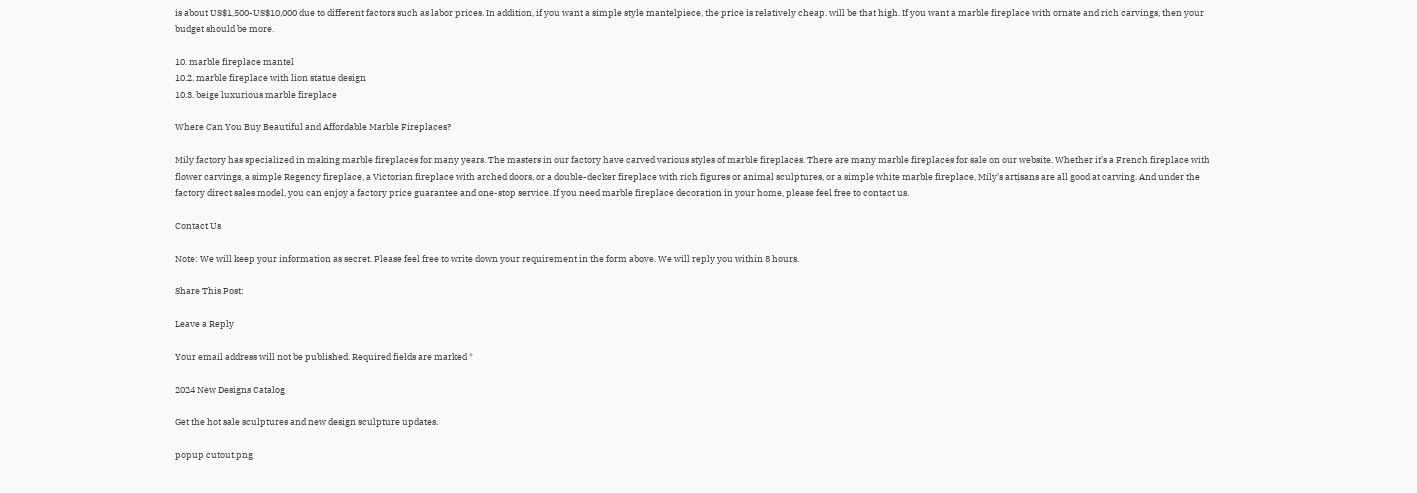is about US$1,500-US$10,000 due to different factors such as labor prices. In addition, if you want a simple style mantelpiece, the price is relatively cheap. will be that high. If you want a marble fireplace with ornate and rich carvings, then your budget should be more.

10. marble fireplace mantel
10.2. marble fireplace with lion statue design
10.3. beige luxurious marble fireplace

Where Can You Buy Beautiful and Affordable Marble Fireplaces?

Mily factory has specialized in making marble fireplaces for many years. The masters in our factory have carved various styles of marble fireplaces. There are many marble fireplaces for sale on our website. Whether it’s a French fireplace with flower carvings, a simple Regency fireplace, a Victorian fireplace with arched doors, or a double-decker fireplace with rich figures or animal sculptures, or a simple white marble fireplace, Mily’s artisans are all good at carving. And under the factory direct sales model, you can enjoy a factory price guarantee and one-stop service. If you need marble fireplace decoration in your home, please feel free to contact us.

Contact Us

Note: We will keep your information as secret. Please feel free to write down your requirement in the form above. We will reply you within 8 hours.

Share This Post:

Leave a Reply

Your email address will not be published. Required fields are marked *

2024 New Designs Catalog

Get the hot sale sculptures and new design sculpture updates.

popup cutout.png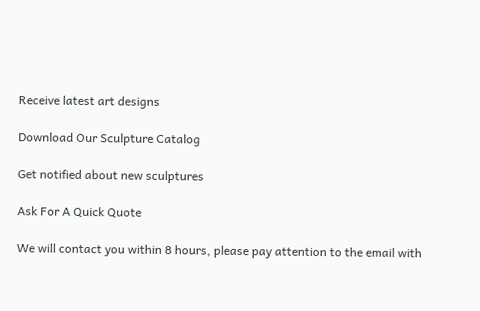Receive latest art designs

Download Our Sculpture Catalog

Get notified about new sculptures

Ask For A Quick Quote

We will contact you within 8 hours, please pay attention to the email with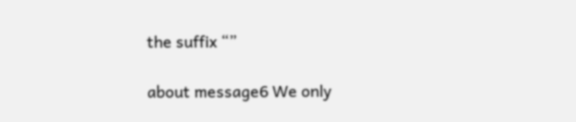the suffix “”

about message6 We only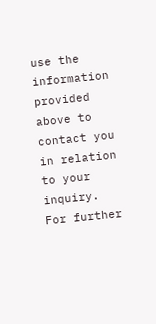use the information provided above to contact you in relation to your inquiry. For further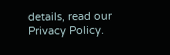details, read our Privacy Policy.